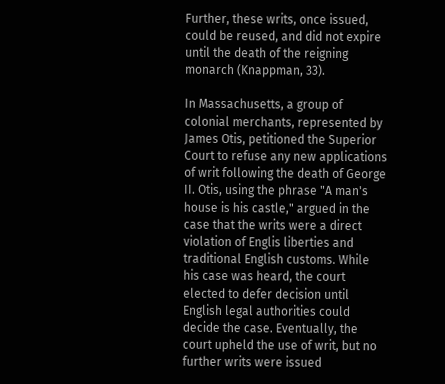Further, these writs, once issued, could be reused, and did not expire until the death of the reigning monarch (Knappman, 33).

In Massachusetts, a group of colonial merchants, represented by James Otis, petitioned the Superior Court to refuse any new applications of writ following the death of George II. Otis, using the phrase "A man's house is his castle," argued in the case that the writs were a direct violation of Englis liberties and traditional English customs. While his case was heard, the court elected to defer decision until English legal authorities could decide the case. Eventually, the court upheld the use of writ, but no further writs were issued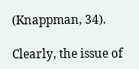(Knappman, 34).

Clearly, the issue of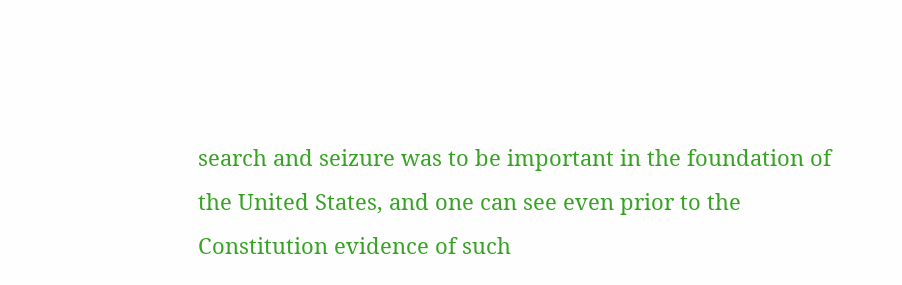search and seizure was to be important in the foundation of the United States, and one can see even prior to the Constitution evidence of such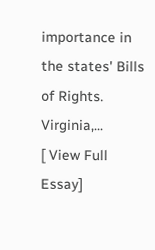importance in the states' Bills of Rights. Virginia,...
[ View Full Essay]